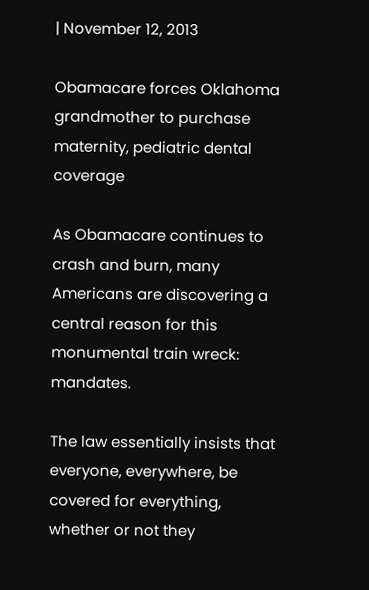| November 12, 2013

Obamacare forces Oklahoma grandmother to purchase maternity, pediatric dental coverage

As Obamacare continues to crash and burn, many Americans are discovering a central reason for this monumental train wreck: mandates.

The law essentially insists that everyone, everywhere, be covered for everything, whether or not they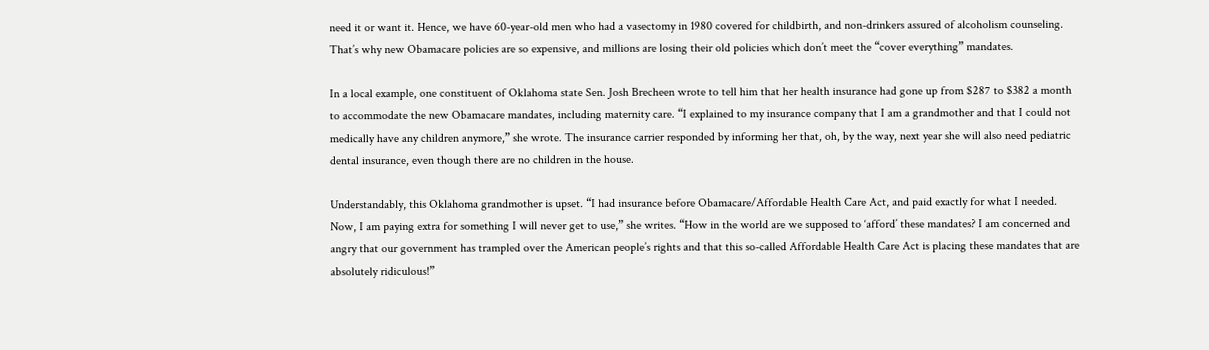need it or want it. Hence, we have 60-year-old men who had a vasectomy in 1980 covered for childbirth, and non-drinkers assured of alcoholism counseling. That’s why new Obamacare policies are so expensive, and millions are losing their old policies which don’t meet the “cover everything” mandates.

In a local example, one constituent of Oklahoma state Sen. Josh Brecheen wrote to tell him that her health insurance had gone up from $287 to $382 a month to accommodate the new Obamacare mandates, including maternity care. “I explained to my insurance company that I am a grandmother and that I could not medically have any children anymore,” she wrote. The insurance carrier responded by informing her that, oh, by the way, next year she will also need pediatric dental insurance, even though there are no children in the house.

Understandably, this Oklahoma grandmother is upset. “I had insurance before Obamacare/Affordable Health Care Act, and paid exactly for what I needed. Now, I am paying extra for something I will never get to use,” she writes. “How in the world are we supposed to ‘afford’ these mandates? I am concerned and angry that our government has trampled over the American people’s rights and that this so-called Affordable Health Care Act is placing these mandates that are absolutely ridiculous!”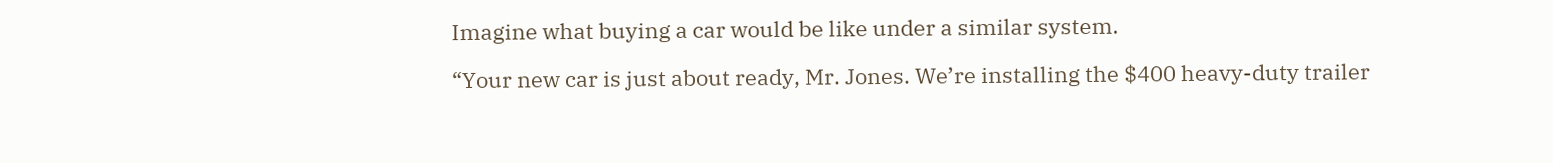Imagine what buying a car would be like under a similar system.

“Your new car is just about ready, Mr. Jones. We’re installing the $400 heavy-duty trailer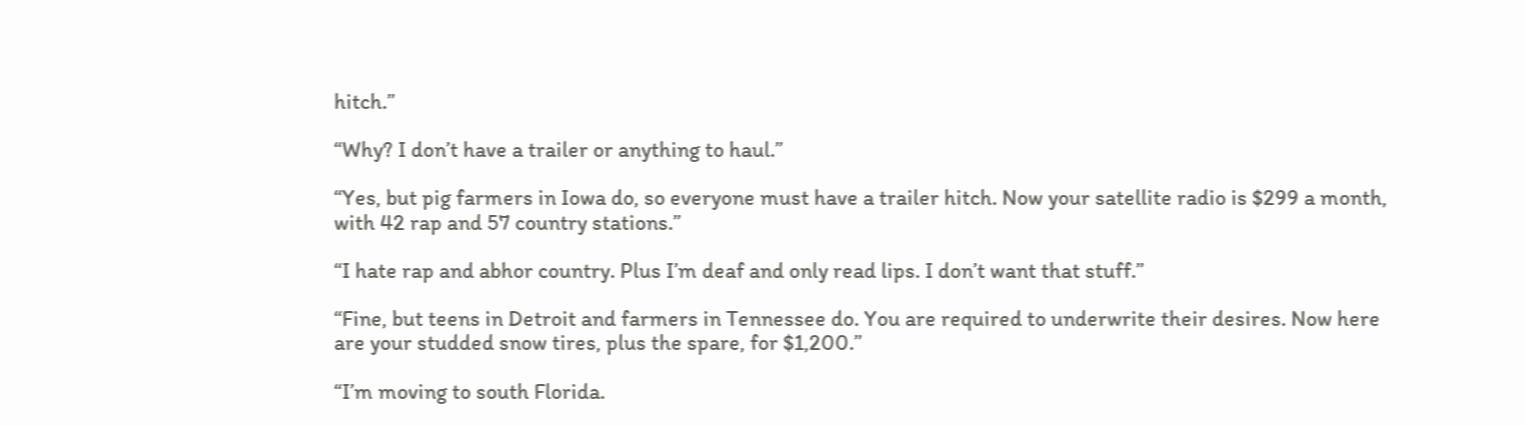hitch.”

“Why? I don’t have a trailer or anything to haul.”

“Yes, but pig farmers in Iowa do, so everyone must have a trailer hitch. Now your satellite radio is $299 a month, with 42 rap and 57 country stations.”

“I hate rap and abhor country. Plus I’m deaf and only read lips. I don’t want that stuff.”

“Fine, but teens in Detroit and farmers in Tennessee do. You are required to underwrite their desires. Now here are your studded snow tires, plus the spare, for $1,200.”

“I’m moving to south Florida.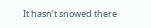It hasn’t snowed there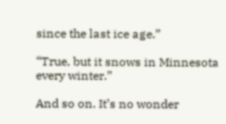since the last ice age.”

“True, but it snows in Minnesota every winter.”

And so on. It’s no wonder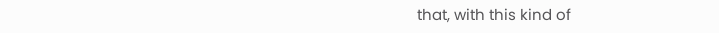that, with this kind of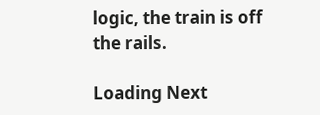logic, the train is off the rails.

Loading Next